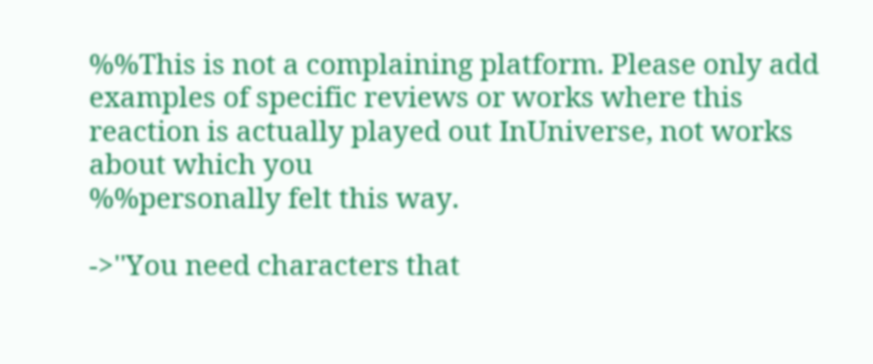%%This is not a complaining platform. Please only add examples of specific reviews or works where this reaction is actually played out InUniverse, not works about which you
%%personally felt this way.

->''You need characters that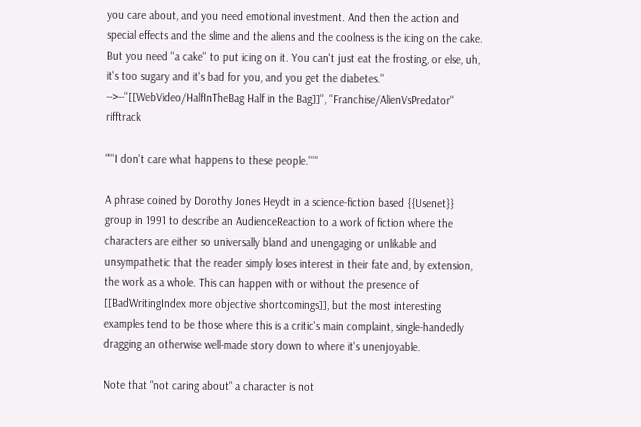you care about, and you need emotional investment. And then the action and special effects and the slime and the aliens and the coolness is the icing on the cake. But you need ''a cake'' to put icing on it. You can't just eat the frosting, or else, uh, it's too sugary and it's bad for you, and you get the diabetes.''
-->--''[[WebVideo/HalfInTheBag Half in the Bag]]'', ''Franchise/AlienVsPredator'' rifftrack

"'''I don't care what happens to these people.'''"

A phrase coined by Dorothy Jones Heydt in a science-fiction based {{Usenet}} group in 1991 to describe an AudienceReaction to a work of fiction where the characters are either so universally bland and unengaging or unlikable and unsympathetic that the reader simply loses interest in their fate and, by extension, the work as a whole. This can happen with or without the presence of [[BadWritingIndex more objective shortcomings]], but the most interesting examples tend to be those where this is a critic's main complaint, single-handedly dragging an otherwise well-made story down to where it's unenjoyable.

Note that "not caring about" a character is not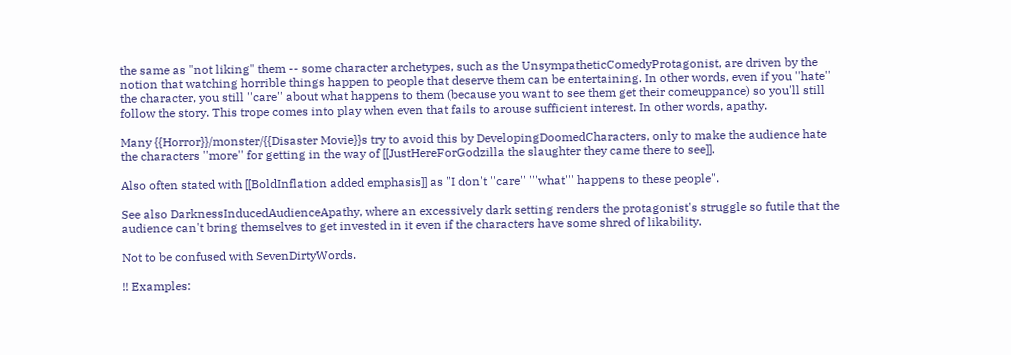the same as "not liking" them -- some character archetypes, such as the UnsympatheticComedyProtagonist, are driven by the notion that watching horrible things happen to people that deserve them can be entertaining. In other words, even if you ''hate'' the character, you still ''care'' about what happens to them (because you want to see them get their comeuppance) so you'll still follow the story. This trope comes into play when even that fails to arouse sufficient interest. In other words, apathy.

Many {{Horror}}/monster/{{Disaster Movie}}s try to avoid this by DevelopingDoomedCharacters, only to make the audience hate the characters ''more'' for getting in the way of [[JustHereForGodzilla the slaughter they came there to see]].

Also often stated with [[BoldInflation added emphasis]] as "I don't ''care'' '''what''' happens to these people".

See also DarknessInducedAudienceApathy, where an excessively dark setting renders the protagonist's struggle so futile that the audience can't bring themselves to get invested in it even if the characters have some shred of likability.

Not to be confused with SevenDirtyWords.

!! Examples: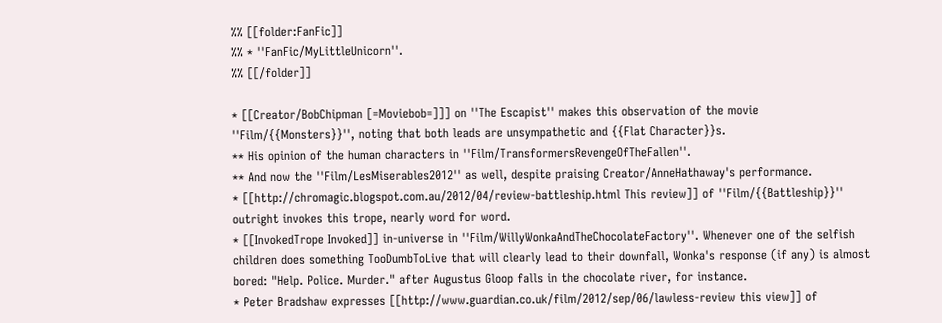%% [[folder:FanFic]]
%% * ''FanFic/MyLittleUnicorn''.
%% [[/folder]]

* [[Creator/BobChipman [=Moviebob=]]] on ''The Escapist'' makes this observation of the movie ''Film/{{Monsters}}'', noting that both leads are unsympathetic and {{Flat Character}}s.
** His opinion of the human characters in ''Film/TransformersRevengeOfTheFallen''.
** And now the ''Film/LesMiserables2012'' as well, despite praising Creator/AnneHathaway's performance.
* [[http://chromagic.blogspot.com.au/2012/04/review-battleship.html This review]] of ''Film/{{Battleship}}'' outright invokes this trope, nearly word for word.
* [[InvokedTrope Invoked]] in-universe in ''Film/WillyWonkaAndTheChocolateFactory''. Whenever one of the selfish children does something TooDumbToLive that will clearly lead to their downfall, Wonka's response (if any) is almost bored: "Help. Police. Murder." after Augustus Gloop falls in the chocolate river, for instance.
* Peter Bradshaw expresses [[http://www.guardian.co.uk/film/2012/sep/06/lawless-review this view]] of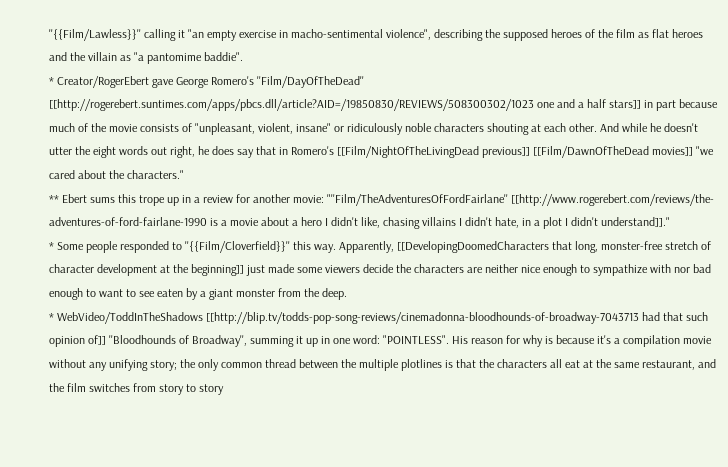''{{Film/Lawless}}'' calling it "an empty exercise in macho-sentimental violence", describing the supposed heroes of the film as flat heroes and the villain as "a pantomime baddie".
* Creator/RogerEbert gave George Romero's ''Film/DayOfTheDead'' [[http://rogerebert.suntimes.com/apps/pbcs.dll/article?AID=/19850830/REVIEWS/508300302/1023 one and a half stars]] in part because much of the movie consists of "unpleasant, violent, insane" or ridiculously noble characters shouting at each other. And while he doesn't utter the eight words out right, he does say that in Romero's [[Film/NightOfTheLivingDead previous]] [[Film/DawnOfTheDead movies]] "we cared about the characters."
** Ebert sums this trope up in a review for another movie: "''Film/TheAdventuresOfFordFairlane'' [[http://www.rogerebert.com/reviews/the-adventures-of-ford-fairlane-1990 is a movie about a hero I didn't like, chasing villains I didn't hate, in a plot I didn't understand]]."
* Some people responded to ''{{Film/Cloverfield}}'' this way. Apparently, [[DevelopingDoomedCharacters that long, monster-free stretch of character development at the beginning]] just made some viewers decide the characters are neither nice enough to sympathize with nor bad enough to want to see eaten by a giant monster from the deep.
* WebVideo/ToddInTheShadows [[http://blip.tv/todds-pop-song-reviews/cinemadonna-bloodhounds-of-broadway-7043713 had that such opinion of]] ''Bloodhounds of Broadway'', summing it up in one word: "POINTLESS". His reason for why is because it's a compilation movie without any unifying story; the only common thread between the multiple plotlines is that the characters all eat at the same restaurant, and the film switches from story to story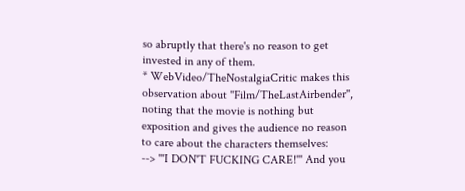so abruptly that there's no reason to get invested in any of them.
* WebVideo/TheNostalgiaCritic makes this observation about ''Film/TheLastAirbender'', noting that the movie is nothing but exposition and gives the audience no reason to care about the characters themselves:
--> '''I DON'T FUCKING CARE!''' And you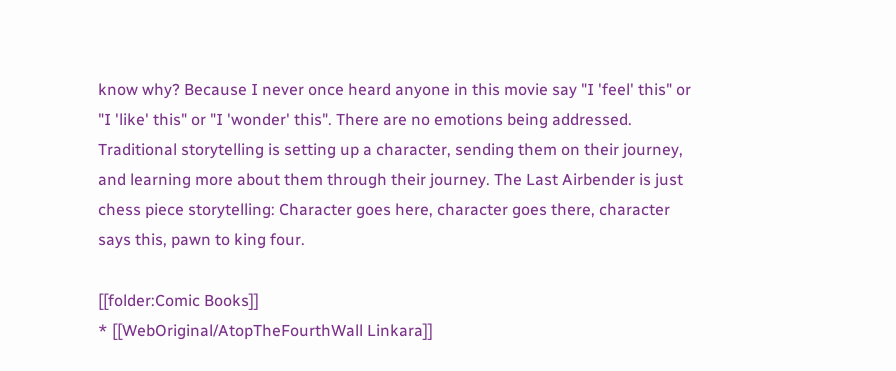know why? Because I never once heard anyone in this movie say "I 'feel' this" or "I 'like' this" or "I 'wonder' this". There are no emotions being addressed. Traditional storytelling is setting up a character, sending them on their journey, and learning more about them through their journey. The Last Airbender is just chess piece storytelling: Character goes here, character goes there, character says this, pawn to king four.

[[folder:Comic Books]]
* [[WebOriginal/AtopTheFourthWall Linkara]]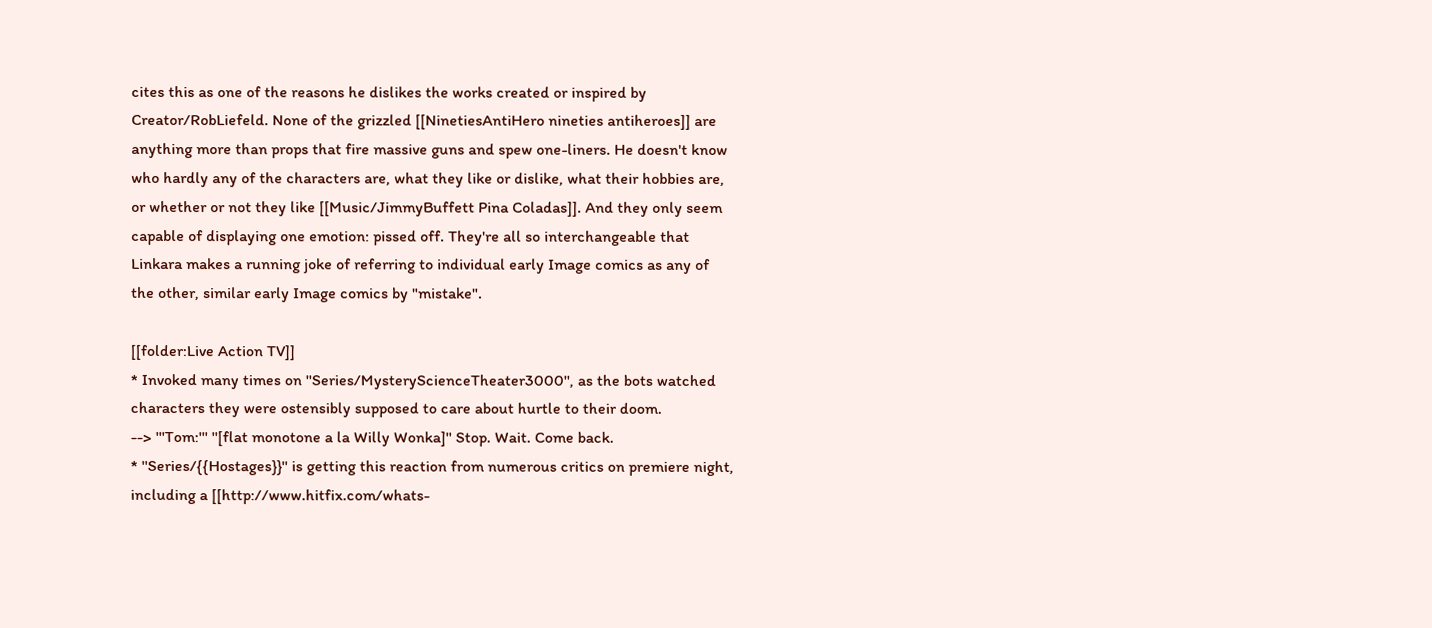cites this as one of the reasons he dislikes the works created or inspired by Creator/RobLiefeld. None of the grizzled [[NinetiesAntiHero nineties antiheroes]] are anything more than props that fire massive guns and spew one-liners. He doesn't know who hardly any of the characters are, what they like or dislike, what their hobbies are, or whether or not they like [[Music/JimmyBuffett Pina Coladas]]. And they only seem capable of displaying one emotion: pissed off. They're all so interchangeable that Linkara makes a running joke of referring to individual early Image comics as any of the other, similar early Image comics by "mistake".

[[folder:Live Action TV]]
* Invoked many times on ''Series/MysteryScienceTheater3000'', as the bots watched characters they were ostensibly supposed to care about hurtle to their doom.
--> '''Tom:''' ''[flat monotone a la Willy Wonka]'' Stop. Wait. Come back.
* ''Series/{{Hostages}}'' is getting this reaction from numerous critics on premiere night, including a [[http://www.hitfix.com/whats-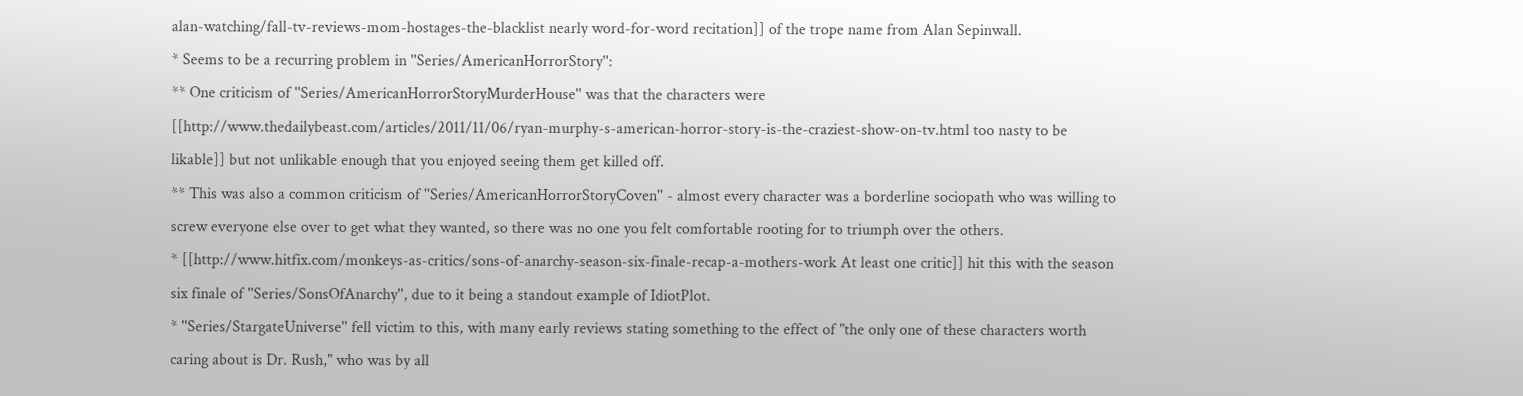alan-watching/fall-tv-reviews-mom-hostages-the-blacklist nearly word-for-word recitation]] of the trope name from Alan Sepinwall.
* Seems to be a recurring problem in ''Series/AmericanHorrorStory'':
** One criticism of ''Series/AmericanHorrorStoryMurderHouse'' was that the characters were [[http://www.thedailybeast.com/articles/2011/11/06/ryan-murphy-s-american-horror-story-is-the-craziest-show-on-tv.html too nasty to be likable]] but not unlikable enough that you enjoyed seeing them get killed off.
** This was also a common criticism of ''Series/AmericanHorrorStoryCoven'' - almost every character was a borderline sociopath who was willing to screw everyone else over to get what they wanted, so there was no one you felt comfortable rooting for to triumph over the others.
* [[http://www.hitfix.com/monkeys-as-critics/sons-of-anarchy-season-six-finale-recap-a-mothers-work At least one critic]] hit this with the season six finale of ''Series/SonsOfAnarchy'', due to it being a standout example of IdiotPlot.
* ''Series/StargateUniverse'' fell victim to this, with many early reviews stating something to the effect of "the only one of these characters worth caring about is Dr. Rush," who was by all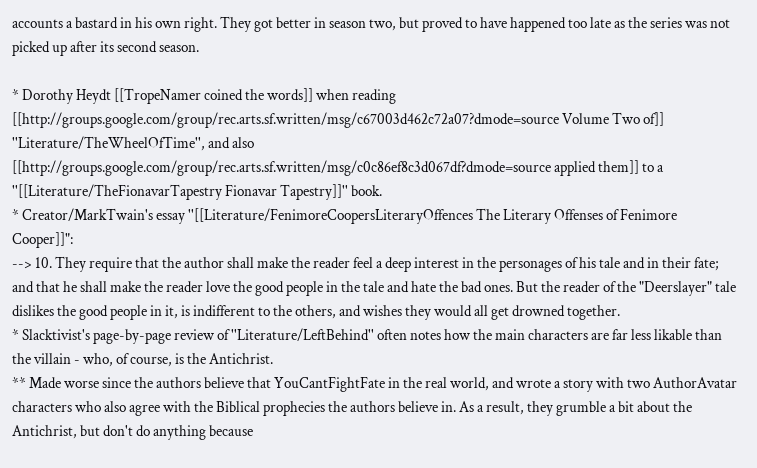accounts a bastard in his own right. They got better in season two, but proved to have happened too late as the series was not picked up after its second season.

* Dorothy Heydt [[TropeNamer coined the words]] when reading [[http://groups.google.com/group/rec.arts.sf.written/msg/c67003d462c72a07?dmode=source Volume Two of]] ''Literature/TheWheelOfTime'', and also [[http://groups.google.com/group/rec.arts.sf.written/msg/c0c86ef8c3d067df?dmode=source applied them]] to a ''[[Literature/TheFionavarTapestry Fionavar Tapestry]]'' book.
* Creator/MarkTwain's essay ''[[Literature/FenimoreCoopersLiteraryOffences The Literary Offenses of Fenimore Cooper]]":
--> 10. They require that the author shall make the reader feel a deep interest in the personages of his tale and in their fate; and that he shall make the reader love the good people in the tale and hate the bad ones. But the reader of the "Deerslayer" tale dislikes the good people in it, is indifferent to the others, and wishes they would all get drowned together.
* Slacktivist's page-by-page review of ''Literature/LeftBehind'' often notes how the main characters are far less likable than the villain - who, of course, is the Antichrist.
** Made worse since the authors believe that YouCantFightFate in the real world, and wrote a story with two AuthorAvatar characters who also agree with the Biblical prophecies the authors believe in. As a result, they grumble a bit about the Antichrist, but don't do anything because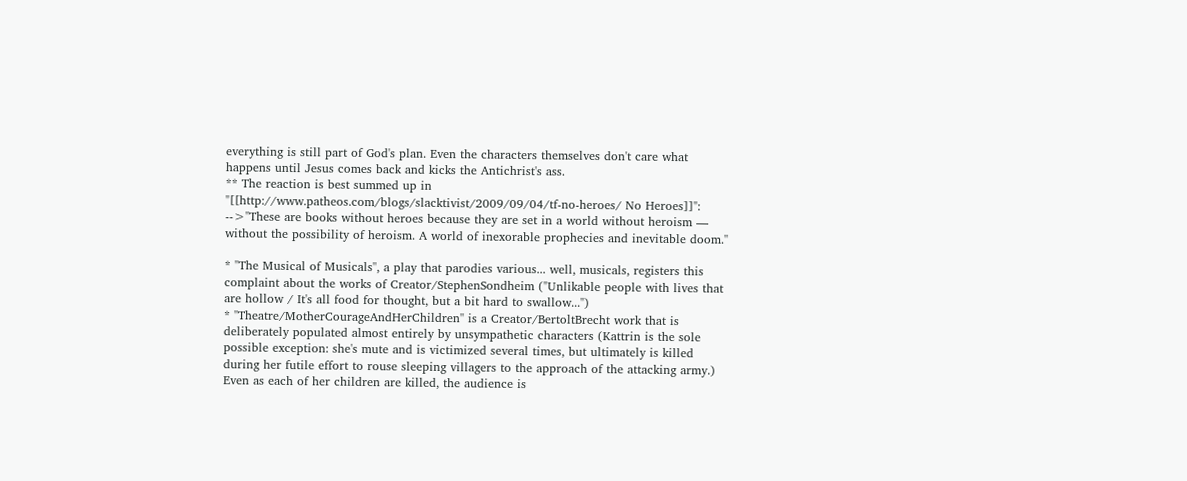everything is still part of God's plan. Even the characters themselves don't care what happens until Jesus comes back and kicks the Antichrist's ass.
** The reaction is best summed up in "[[http://www.patheos.com/blogs/slacktivist/2009/09/04/tf-no-heroes/ No Heroes]]":
-->''These are books without heroes because they are set in a world without heroism — without the possibility of heroism. A world of inexorable prophecies and inevitable doom.''

* ''The Musical of Musicals'', a play that parodies various... well, musicals, registers this complaint about the works of Creator/StephenSondheim ("Unlikable people with lives that are hollow / It's all food for thought, but a bit hard to swallow...")
* ''Theatre/MotherCourageAndHerChildren'' is a Creator/BertoltBrecht work that is deliberately populated almost entirely by unsympathetic characters (Kattrin is the sole possible exception: she's mute and is victimized several times, but ultimately is killed during her futile effort to rouse sleeping villagers to the approach of the attacking army.) Even as each of her children are killed, the audience is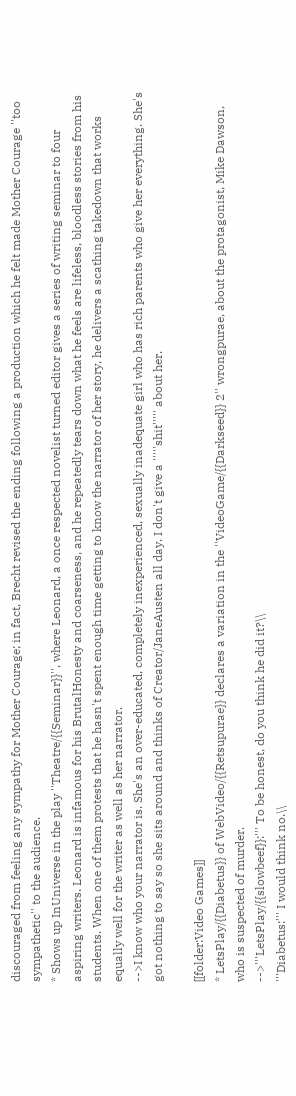discouraged from feeling any sympathy for Mother Courage; in fact, Brecht revised the ending following a production which he felt made Mother Courage ''too sympathetic'' to the audience.
* Shows up InUniverse in the play ''Theatre/{{Seminar}}'', where Leonard, a once respected novelist turned editor gives a series of writing seminar to four aspiring writers. Leonard is infamous for his BrutalHonesty and coarseness, and he repeatedly tears down what he feels are lifeless, bloodless stories from his students. When one of them protests that he hasn't spent enough time getting to know the narrator of her story, he delivers a scathing takedown that works equally well for the writer as well as her narrator.
-->I know who your narrator is. She's an over-educated, completely inexperienced, sexually inadequate girl who has rich parents who give her everything. She's got nothing to say so she sits around and thinks of Creator/JaneAusten all day. I don't give a '''''shit''''' about her.

[[folder:Video Games]]
* LetsPlay/{{Diabetus}} of WebVideo/{{Retsupurae}} declares a variation in the ''VideoGame/{{Darkseed}} 2'' wrongpurae, about the protagonist, Mike Dawson, who is suspected of murder.
-->'''LetsPlay/{{slowbeef}}:''' To be honest, do you think he did it?\\
'''Diabetus:''' I would think no.\\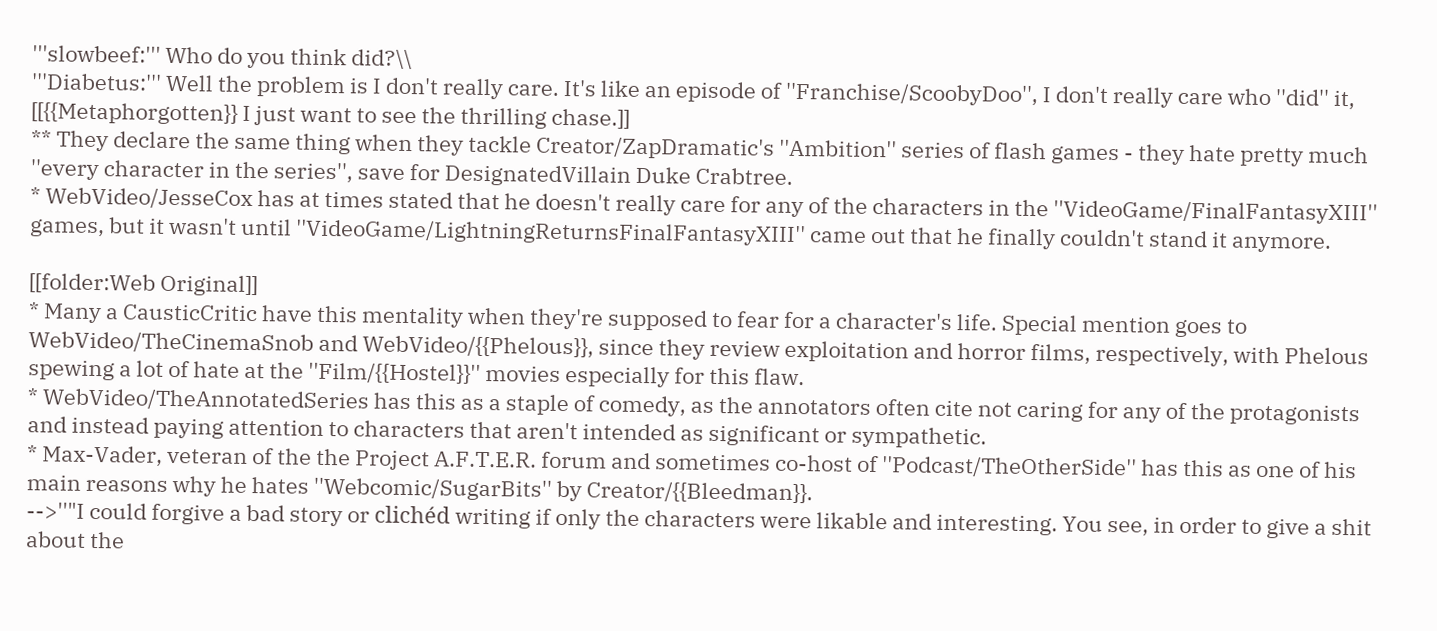'''slowbeef:''' Who do you think did?\\
'''Diabetus:''' Well the problem is I don't really care. It's like an episode of ''Franchise/ScoobyDoo'', I don't really care who ''did'' it, [[{{Metaphorgotten}} I just want to see the thrilling chase.]]
** They declare the same thing when they tackle Creator/ZapDramatic's ''Ambition'' series of flash games - they hate pretty much ''every character in the series'', save for DesignatedVillain Duke Crabtree.
* WebVideo/JesseCox has at times stated that he doesn't really care for any of the characters in the ''VideoGame/FinalFantasyXIII'' games, but it wasn't until ''VideoGame/LightningReturnsFinalFantasyXIII'' came out that he finally couldn't stand it anymore.

[[folder:Web Original]]
* Many a CausticCritic have this mentality when they're supposed to fear for a character's life. Special mention goes to WebVideo/TheCinemaSnob and WebVideo/{{Phelous}}, since they review exploitation and horror films, respectively, with Phelous spewing a lot of hate at the ''Film/{{Hostel}}'' movies especially for this flaw.
* WebVideo/TheAnnotatedSeries has this as a staple of comedy, as the annotators often cite not caring for any of the protagonists and instead paying attention to characters that aren't intended as significant or sympathetic.
* Max-Vader, veteran of the the Project A.F.T.E.R. forum and sometimes co-host of ''Podcast/TheOtherSide'' has this as one of his main reasons why he hates ''Webcomic/SugarBits'' by Creator/{{Bleedman}}.
-->''"I could forgive a bad story or clichéd writing if only the characters were likable and interesting. You see, in order to give a shit about the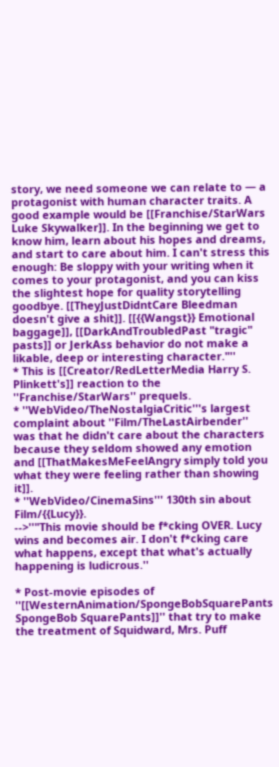story, we need someone we can relate to — a protagonist with human character traits. A good example would be [[Franchise/StarWars Luke Skywalker]]. In the beginning we get to know him, learn about his hopes and dreams, and start to care about him. I can't stress this enough: Be sloppy with your writing when it comes to your protagonist, and you can kiss the slightest hope for quality storytelling goodbye. [[TheyJustDidntCare Bleedman doesn't give a shit]]. [[{{Wangst}} Emotional baggage]], [[DarkAndTroubledPast "tragic" pasts]] or JerkAss behavior do not make a likable, deep or interesting character."''
* This is [[Creator/RedLetterMedia Harry S. Plinkett's]] reaction to the ''Franchise/StarWars'' prequels.
* ''WebVideo/TheNostalgiaCritic'''s largest complaint about ''Film/TheLastAirbender'' was that he didn't care about the characters because they seldom showed any emotion and [[ThatMakesMeFeelAngry simply told you what they were feeling rather than showing it]].
* ''WebVideo/CinemaSins''' 130th sin about Film/{{Lucy}}.
-->''"This movie should be f*cking OVER. Lucy wins and becomes air. I don't f*cking care what happens, except that what's actually happening is ludicrous.''

* Post-movie episodes of ''[[WesternAnimation/SpongeBobSquarePants SpongeBob SquarePants]]'' that try to make the treatment of Squidward, Mrs. Puff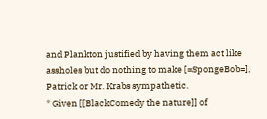and Plankton justified by having them act like assholes but do nothing to make [=SpongeBob=], Patrick or Mr. Krabs sympathetic.
* Given [[BlackComedy the nature]] of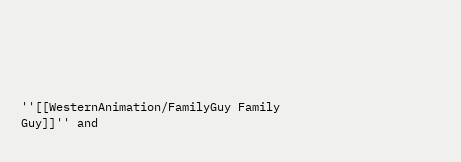''[[WesternAnimation/FamilyGuy Family Guy]]'' and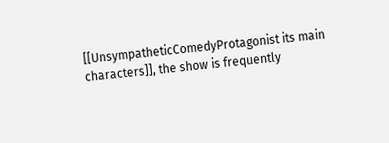[[UnsympatheticComedyProtagonist its main characters]], the show is frequently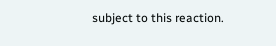subject to this reaction.